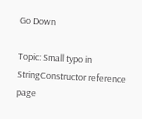Go Down

Topic: Small typo in StringConstructor reference page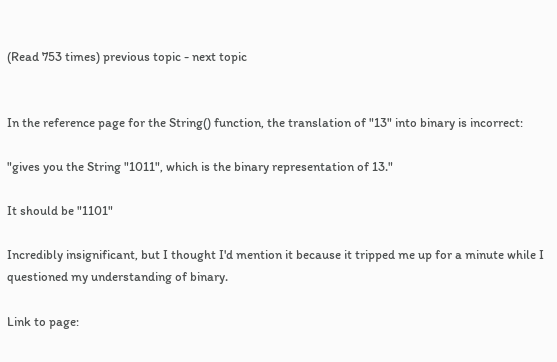(Read 753 times) previous topic - next topic


In the reference page for the String() function, the translation of "13" into binary is incorrect:

"gives you the String "1011", which is the binary representation of 13."

It should be "1101"

Incredibly insignificant, but I thought I'd mention it because it tripped me up for a minute while I questioned my understanding of binary.

Link to page: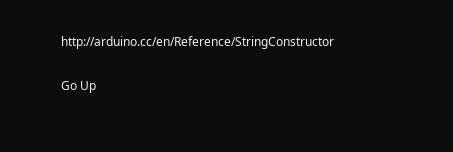http://arduino.cc/en/Reference/StringConstructor

Go Up